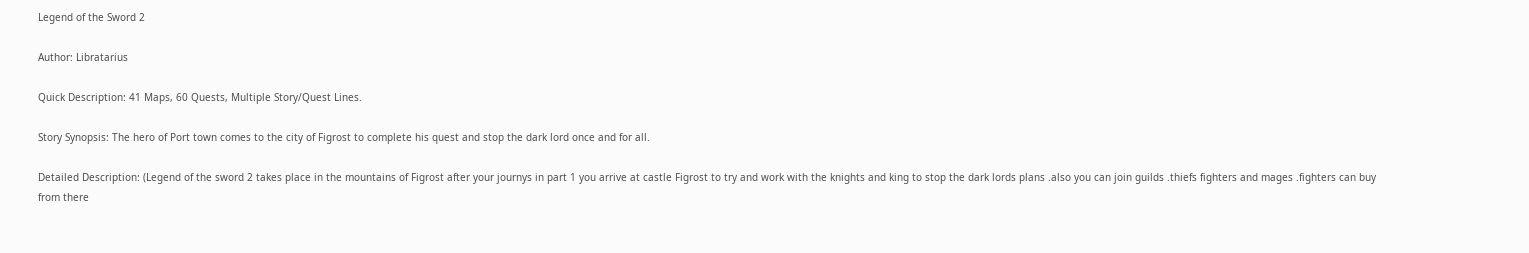Legend of the Sword 2

Author: Libratarius

Quick Description: 41 Maps, 60 Quests, Multiple Story/Quest Lines.

Story Synopsis: The hero of Port town comes to the city of Figrost to complete his quest and stop the dark lord once and for all.

Detailed Description: (Legend of the sword 2 takes place in the mountains of Figrost after your journys in part 1 you arrive at castle Figrost to try and work with the knights and king to stop the dark lords plans .also you can join guilds .thiefs fighters and mages .fighters can buy from there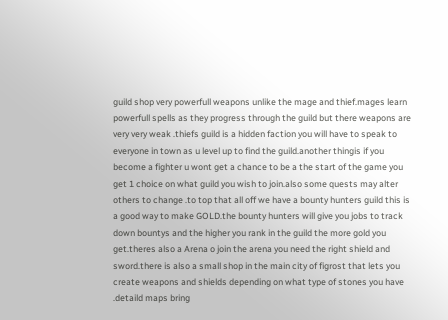guild shop very powerfull weapons unlike the mage and thief.mages learn powerfull spells as they progress through the guild but there weapons are very very weak .thiefs guild is a hidden faction you will have to speak to everyone in town as u level up to find the guild.another thingis if you become a fighter u wont get a chance to be a the start of the game you get 1 choice on what guild you wish to join.also some quests may alter others to change .to top that all off we have a bounty hunters guild this is a good way to make GOLD.the bounty hunters will give you jobs to track down bountys and the higher you rank in the guild the more gold you get.theres also a Arena o join the arena you need the right shield and sword.there is also a small shop in the main city of figrost that lets you create weapons and shields depending on what type of stones you have .detaild maps bring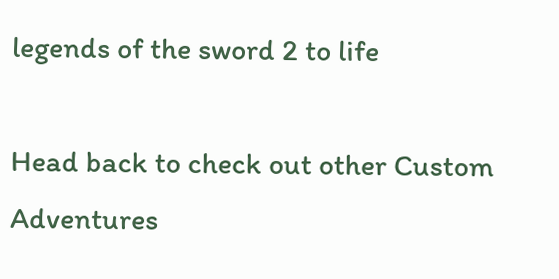legends of the sword 2 to life

Head back to check out other Custom Adventures